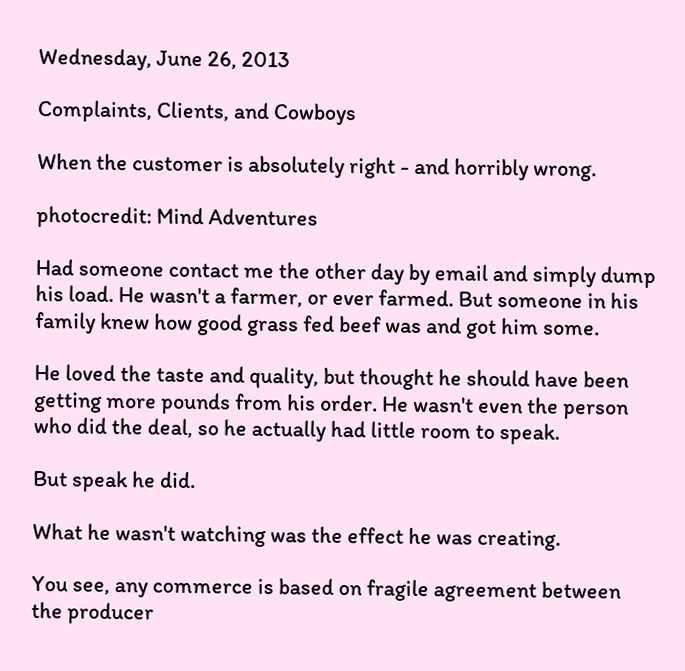Wednesday, June 26, 2013

Complaints, Clients, and Cowboys

When the customer is absolutely right - and horribly wrong.

photocredit: Mind Adventures

Had someone contact me the other day by email and simply dump his load. He wasn't a farmer, or ever farmed. But someone in his family knew how good grass fed beef was and got him some.

He loved the taste and quality, but thought he should have been getting more pounds from his order. He wasn't even the person who did the deal, so he actually had little room to speak.

But speak he did.

What he wasn't watching was the effect he was creating.

You see, any commerce is based on fragile agreement between the producer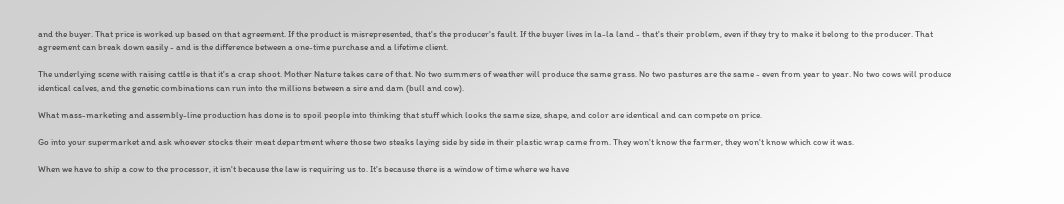and the buyer. That price is worked up based on that agreement. If the product is misrepresented, that's the producer's fault. If the buyer lives in la-la land - that's their problem, even if they try to make it belong to the producer. That agreement can break down easily - and is the difference between a one-time purchase and a lifetime client.

The underlying scene with raising cattle is that it's a crap shoot. Mother Nature takes care of that. No two summers of weather will produce the same grass. No two pastures are the same - even from year to year. No two cows will produce identical calves, and the genetic combinations can run into the millions between a sire and dam (bull and cow).

What mass-marketing and assembly-line production has done is to spoil people into thinking that stuff which looks the same size, shape, and color are identical and can compete on price.

Go into your supermarket and ask whoever stocks their meat department where those two steaks laying side by side in their plastic wrap came from. They won't know the farmer, they won't know which cow it was.

When we have to ship a cow to the processor, it isn't because the law is requiring us to. It's because there is a window of time where we have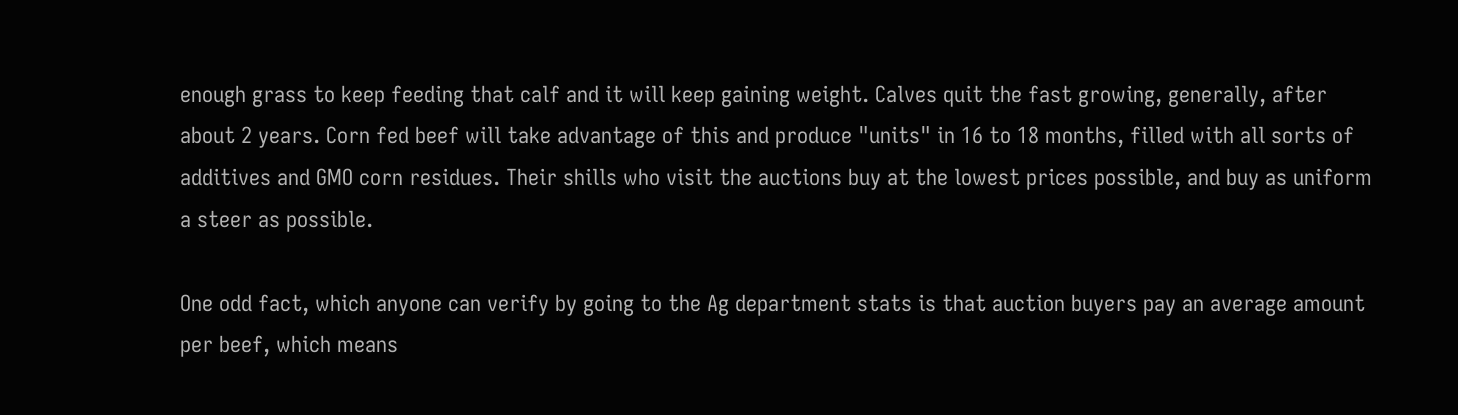enough grass to keep feeding that calf and it will keep gaining weight. Calves quit the fast growing, generally, after about 2 years. Corn fed beef will take advantage of this and produce "units" in 16 to 18 months, filled with all sorts of additives and GMO corn residues. Their shills who visit the auctions buy at the lowest prices possible, and buy as uniform a steer as possible.

One odd fact, which anyone can verify by going to the Ag department stats is that auction buyers pay an average amount per beef, which means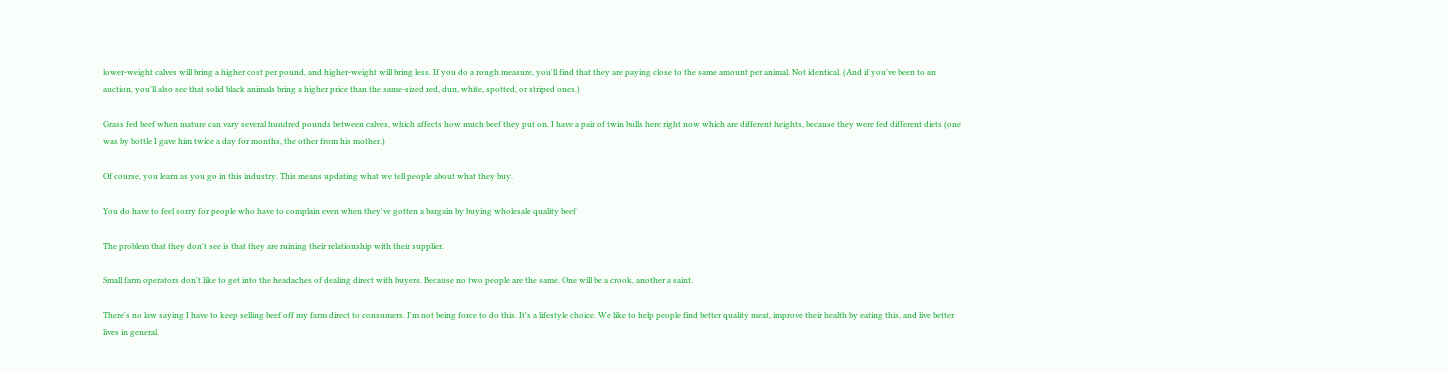lower-weight calves will bring a higher cost per pound, and higher-weight will bring less. If you do a rough measure, you'll find that they are paying close to the same amount per animal. Not identical. (And if you've been to an auction, you'll also see that solid black animals bring a higher price than the same-sized red, dun, white, spotted, or striped ones.)

Grass fed beef when mature can vary several hundred pounds between calves, which affects how much beef they put on. I have a pair of twin bulls here right now which are different heights, because they were fed different diets (one was by bottle I gave him twice a day for months, the other from his mother.)

Of course, you learn as you go in this industry. This means updating what we tell people about what they buy.

You do have to feel sorry for people who have to complain even when they've gotten a bargain by buying wholesale quality beef

The problem that they don't see is that they are ruining their relationship with their supplier.

Small farm operators don't like to get into the headaches of dealing direct with buyers. Because no two people are the same. One will be a crook, another a saint.

There's no law saying I have to keep selling beef off my farm direct to consumers. I'm not being force to do this. It's a lifestyle choice. We like to help people find better quality meat, improve their health by eating this, and live better lives in general.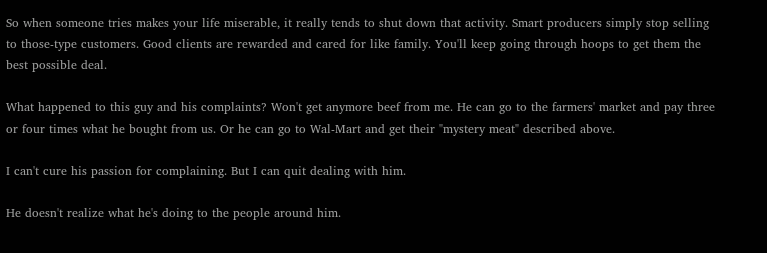So when someone tries makes your life miserable, it really tends to shut down that activity. Smart producers simply stop selling to those-type customers. Good clients are rewarded and cared for like family. You'll keep going through hoops to get them the best possible deal.

What happened to this guy and his complaints? Won't get anymore beef from me. He can go to the farmers' market and pay three or four times what he bought from us. Or he can go to Wal-Mart and get their "mystery meat" described above.

I can't cure his passion for complaining. But I can quit dealing with him.

He doesn't realize what he's doing to the people around him.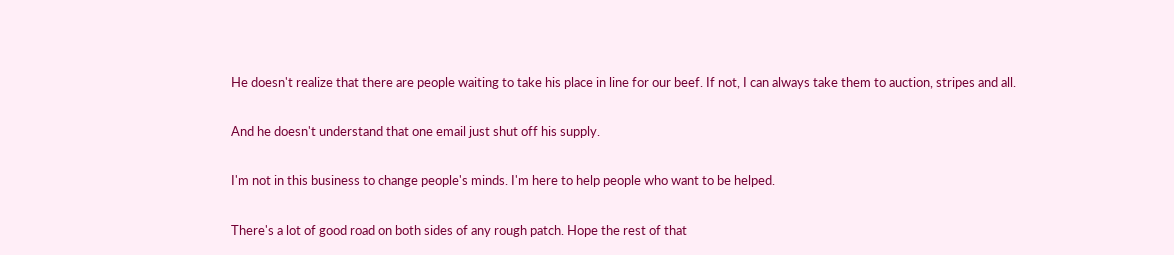He doesn't realize that there are people waiting to take his place in line for our beef. If not, I can always take them to auction, stripes and all.

And he doesn't understand that one email just shut off his supply.

I'm not in this business to change people's minds. I'm here to help people who want to be helped.

There's a lot of good road on both sides of any rough patch. Hope the rest of that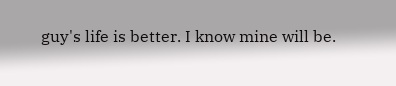guy's life is better. I know mine will be.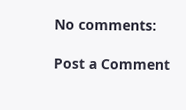No comments:

Post a Comment